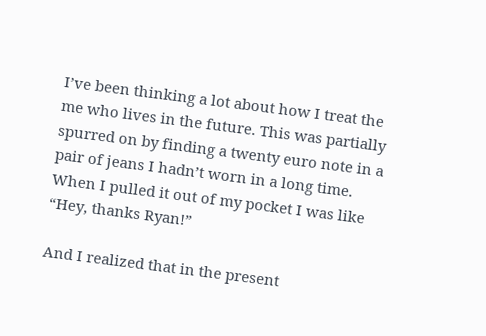I’ve been thinking a lot about how I treat the me who lives in the future. This was partially spurred on by finding a twenty euro note in a pair of jeans I hadn’t worn in a long time. When I pulled it out of my pocket I was like “Hey, thanks Ryan!”

And I realized that in the present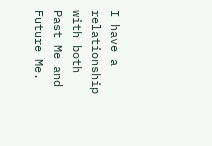I have a relationship with both Past Me and Future Me.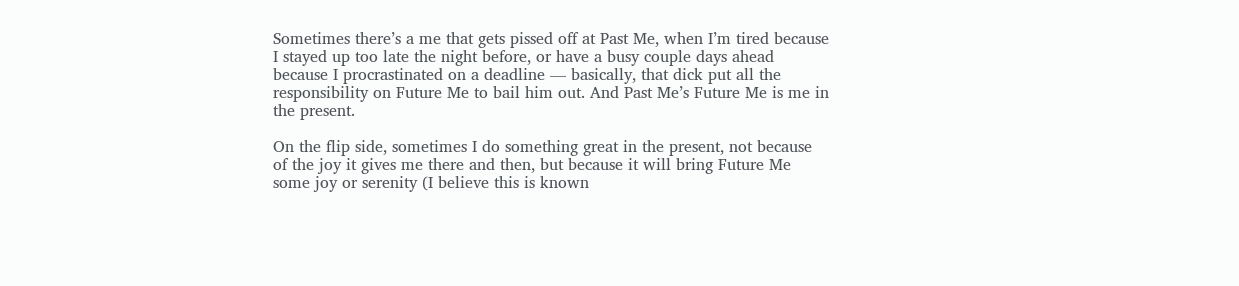Sometimes there’s a me that gets pissed off at Past Me, when I’m tired because I stayed up too late the night before, or have a busy couple days ahead because I procrastinated on a deadline — basically, that dick put all the responsibility on Future Me to bail him out. And Past Me’s Future Me is me in the present.

On the flip side, sometimes I do something great in the present, not because of the joy it gives me there and then, but because it will bring Future Me some joy or serenity (I believe this is known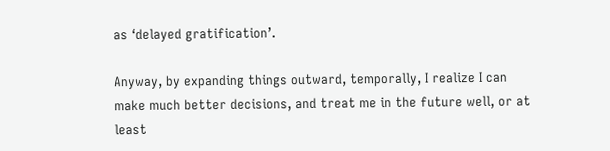as ‘delayed gratification’.

Anyway, by expanding things outward, temporally, I realize I can make much better decisions, and treat me in the future well, or at least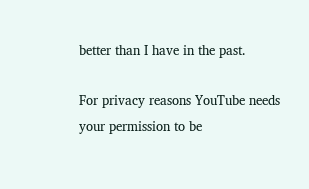better than I have in the past.

For privacy reasons YouTube needs your permission to be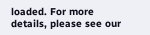loaded. For more details, please see our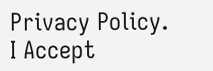Privacy Policy.
I Accept